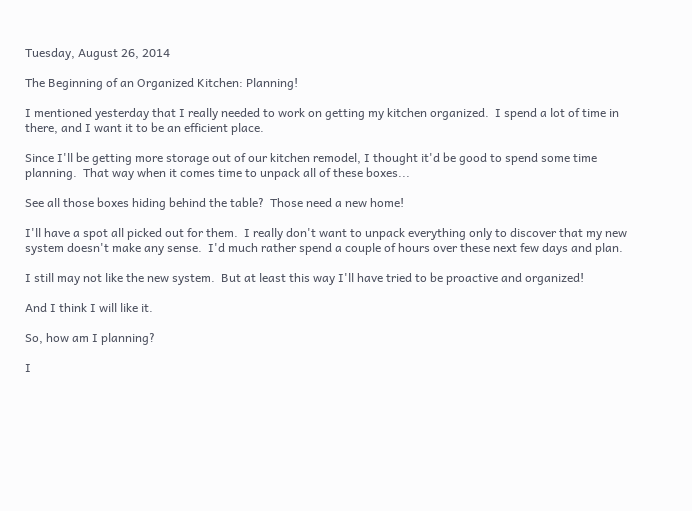Tuesday, August 26, 2014

The Beginning of an Organized Kitchen: Planning!

I mentioned yesterday that I really needed to work on getting my kitchen organized.  I spend a lot of time in there, and I want it to be an efficient place.

Since I'll be getting more storage out of our kitchen remodel, I thought it'd be good to spend some time planning.  That way when it comes time to unpack all of these boxes...

See all those boxes hiding behind the table?  Those need a new home!

I'll have a spot all picked out for them.  I really don't want to unpack everything only to discover that my new system doesn't make any sense.  I'd much rather spend a couple of hours over these next few days and plan.

I still may not like the new system.  But at least this way I'll have tried to be proactive and organized!

And I think I will like it.

So, how am I planning?

I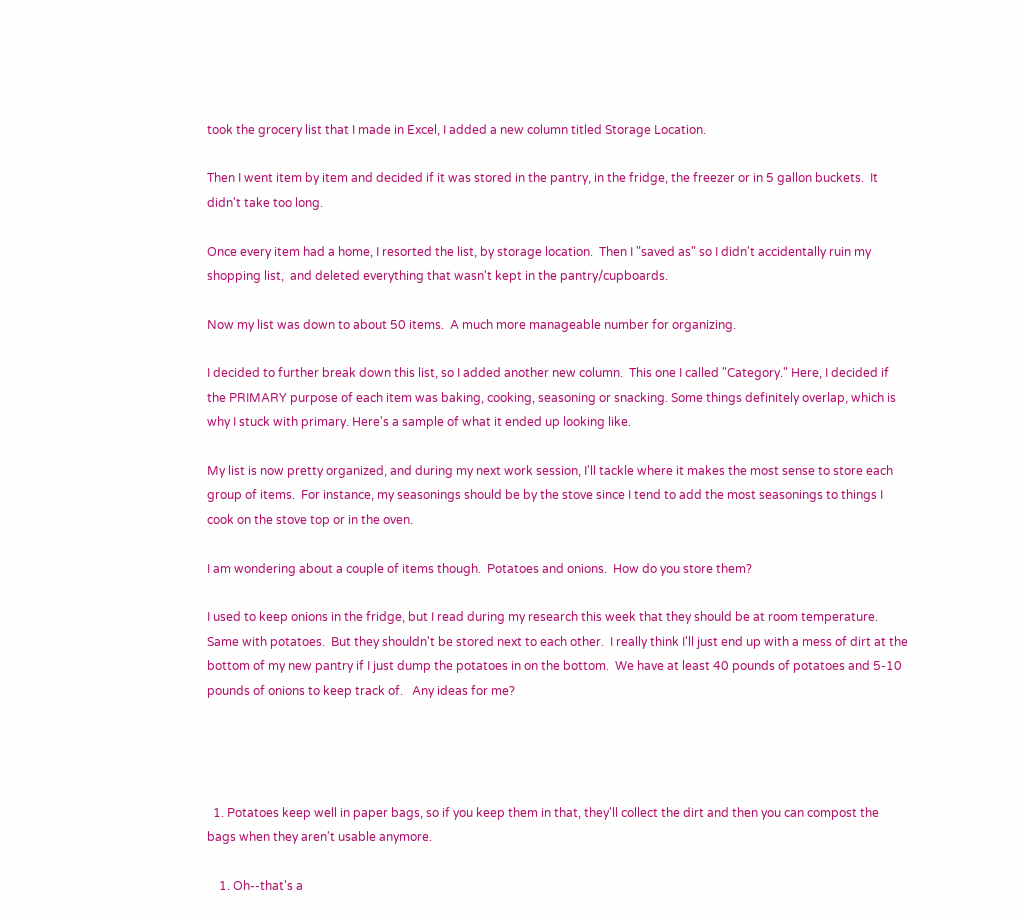took the grocery list that I made in Excel, I added a new column titled Storage Location.

Then I went item by item and decided if it was stored in the pantry, in the fridge, the freezer or in 5 gallon buckets.  It didn't take too long.

Once every item had a home, I resorted the list, by storage location.  Then I "saved as" so I didn't accidentally ruin my shopping list,  and deleted everything that wasn't kept in the pantry/cupboards.

Now my list was down to about 50 items.  A much more manageable number for organizing.

I decided to further break down this list, so I added another new column.  This one I called "Category." Here, I decided if the PRIMARY purpose of each item was baking, cooking, seasoning or snacking. Some things definitely overlap, which is why I stuck with primary. Here's a sample of what it ended up looking like.

My list is now pretty organized, and during my next work session, I'll tackle where it makes the most sense to store each group of items.  For instance, my seasonings should be by the stove since I tend to add the most seasonings to things I cook on the stove top or in the oven.

I am wondering about a couple of items though.  Potatoes and onions.  How do you store them?

I used to keep onions in the fridge, but I read during my research this week that they should be at room temperature.  Same with potatoes.  But they shouldn't be stored next to each other.  I really think I'll just end up with a mess of dirt at the bottom of my new pantry if I just dump the potatoes in on the bottom.  We have at least 40 pounds of potatoes and 5-10 pounds of onions to keep track of.   Any ideas for me?




  1. Potatoes keep well in paper bags, so if you keep them in that, they'll collect the dirt and then you can compost the bags when they aren't usable anymore.

    1. Oh--that's a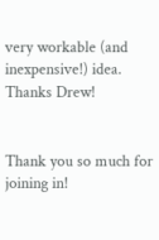very workable (and inexpensive!) idea. Thanks Drew!


Thank you so much for joining in!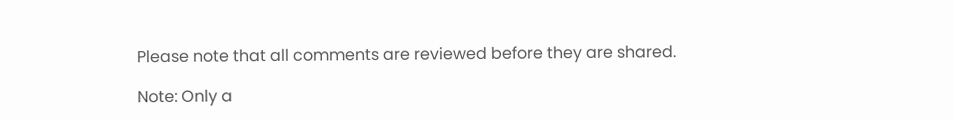Please note that all comments are reviewed before they are shared.

Note: Only a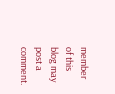member of this blog may post a comment.